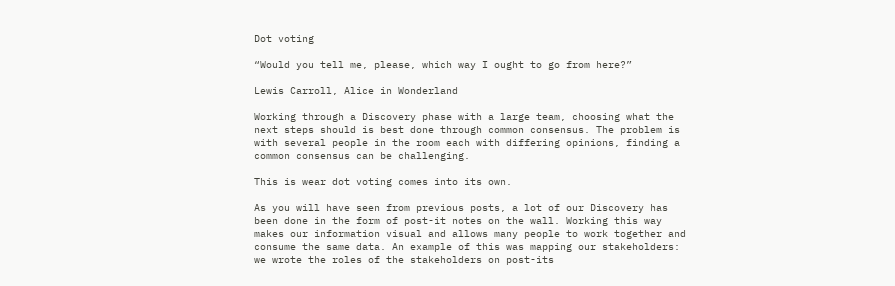Dot voting

“Would you tell me, please, which way I ought to go from here?”

Lewis Carroll, Alice in Wonderland

Working through a Discovery phase with a large team, choosing what the next steps should is best done through common consensus. The problem is with several people in the room each with differing opinions, finding a common consensus can be challenging.

This is wear dot voting comes into its own.

As you will have seen from previous posts, a lot of our Discovery has been done in the form of post-it notes on the wall. Working this way makes our information visual and allows many people to work together and consume the same data. An example of this was mapping our stakeholders: we wrote the roles of the stakeholders on post-its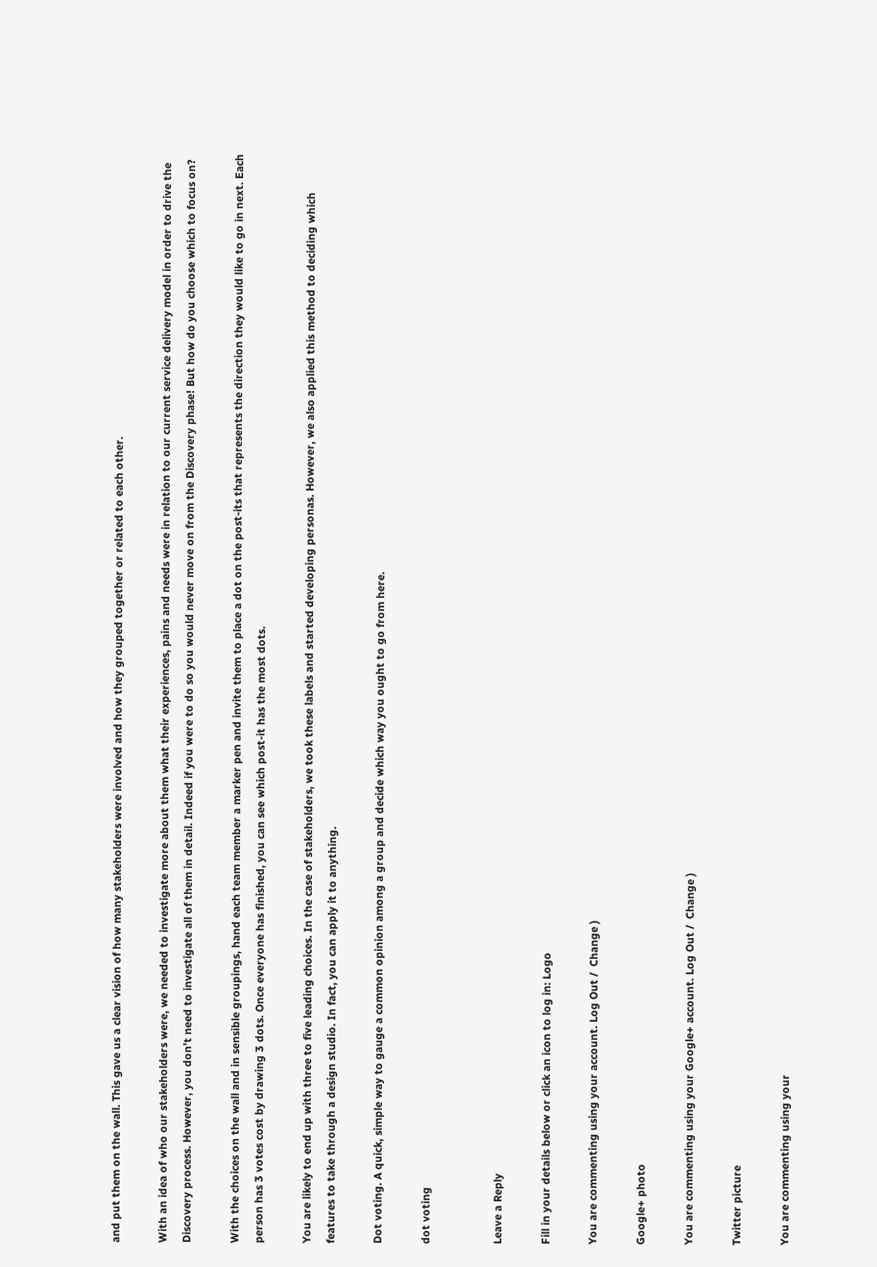and put them on the wall. This gave us a clear vision of how many stakeholders were involved and how they grouped together or related to each other.

With an idea of who our stakeholders were, we needed to investigate more about them what their experiences, pains and needs were in relation to our current service delivery model in order to drive the Discovery process. However, you don’t need to investigate all of them in detail. Indeed if you were to do so you would never move on from the Discovery phase! But how do you choose which to focus on?

With the choices on the wall and in sensible groupings, hand each team member a marker pen and invite them to place a dot on the post-its that represents the direction they would like to go in next. Each person has 3 votes cost by drawing 3 dots. Once everyone has finished, you can see which post-it has the most dots.

You are likely to end up with three to five leading choices. In the case of stakeholders, we took these labels and started developing personas. However, we also applied this method to deciding which features to take through a design studio. In fact, you can apply it to anything.

Dot voting. A quick, simple way to gauge a common opinion among a group and decide which way you ought to go from here.

dot voting


Leave a Reply

Fill in your details below or click an icon to log in: Logo

You are commenting using your account. Log Out /  Change )

Google+ photo

You are commenting using your Google+ account. Log Out /  Change )

Twitter picture

You are commenting using your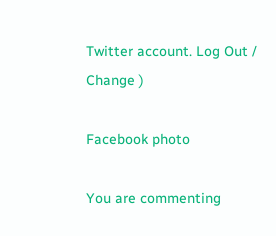Twitter account. Log Out /  Change )

Facebook photo

You are commenting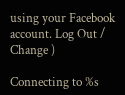using your Facebook account. Log Out /  Change )

Connecting to %s